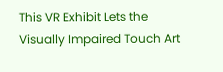This VR Exhibit Lets the Visually Impaired Touch Art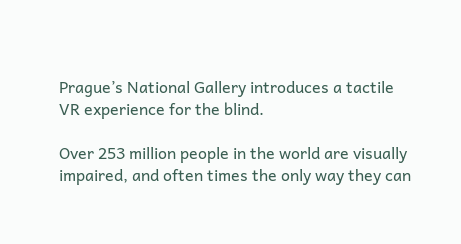Prague’s National Gallery introduces a tactile VR experience for the blind.

Over 253 million people in the world are visually impaired, and often times the only way they can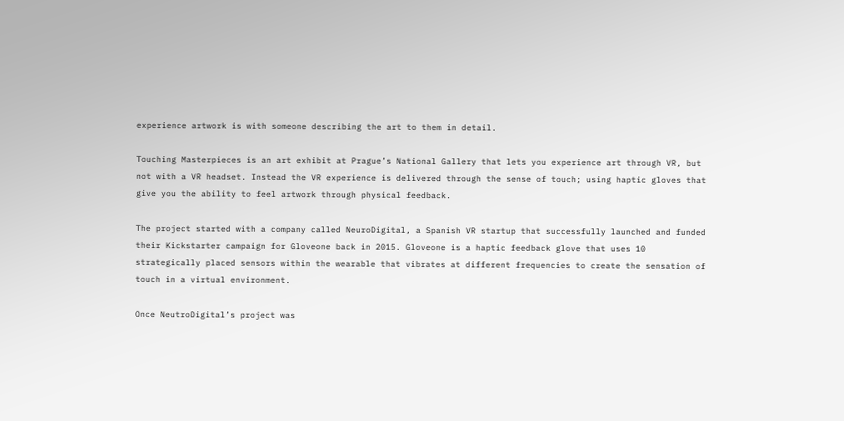experience artwork is with someone describing the art to them in detail.

Touching Masterpieces is an art exhibit at Prague’s National Gallery that lets you experience art through VR, but not with a VR headset. Instead the VR experience is delivered through the sense of touch; using haptic gloves that give you the ability to feel artwork through physical feedback.

The project started with a company called NeuroDigital, a Spanish VR startup that successfully launched and funded their Kickstarter campaign for Gloveone back in 2015. Gloveone is a haptic feedback glove that uses 10 strategically placed sensors within the wearable that vibrates at different frequencies to create the sensation of touch in a virtual environment.

Once NeutroDigital’s project was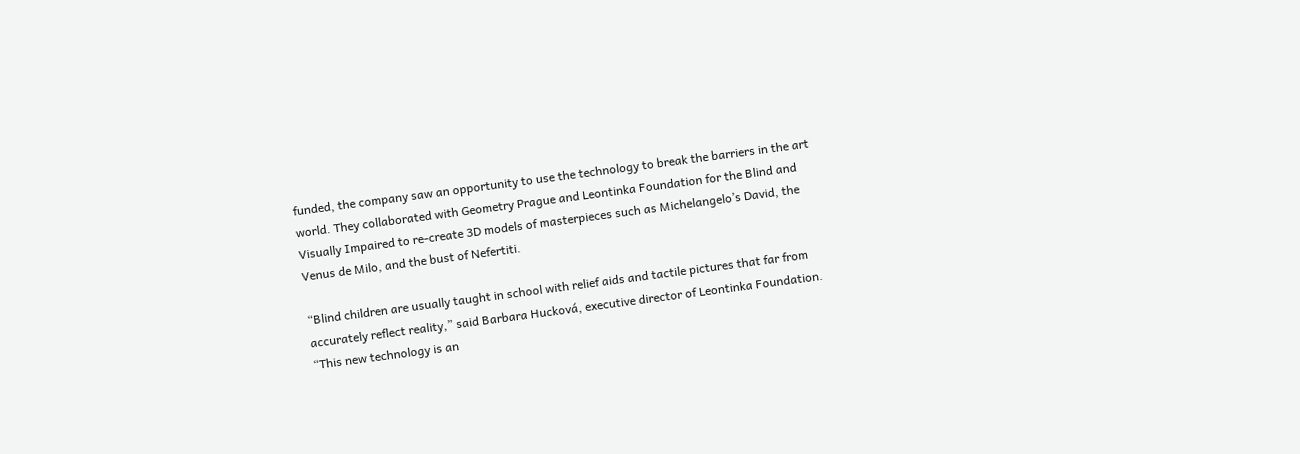funded, the company saw an opportunity to use the technology to break the barriers in the art world. They collaborated with Geometry Prague and Leontinka Foundation for the Blind and Visually Impaired to re-create 3D models of masterpieces such as Michelangelo’s David, the Venus de Milo, and the bust of Nefertiti.

“Blind children are usually taught in school with relief aids and tactile pictures that far from accurately reflect reality,” said Barbara Hucková, executive director of Leontinka Foundation. “This new technology is an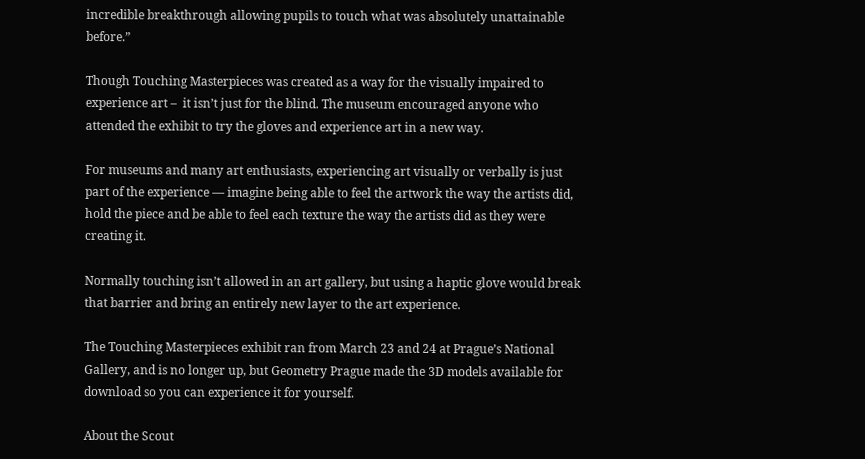incredible breakthrough allowing pupils to touch what was absolutely unattainable before.”

Though Touching Masterpieces was created as a way for the visually impaired to experience art –  it isn’t just for the blind. The museum encouraged anyone who attended the exhibit to try the gloves and experience art in a new way.

For museums and many art enthusiasts, experiencing art visually or verbally is just part of the experience — imagine being able to feel the artwork the way the artists did, hold the piece and be able to feel each texture the way the artists did as they were creating it.

Normally touching isn’t allowed in an art gallery, but using a haptic glove would break that barrier and bring an entirely new layer to the art experience.

The Touching Masterpieces exhibit ran from March 23 and 24 at Prague’s National Gallery, and is no longer up, but Geometry Prague made the 3D models available for download so you can experience it for yourself.

About the Scout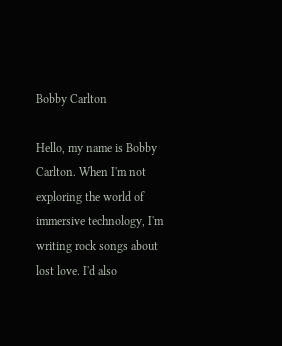Bobby Carlton

Hello, my name is Bobby Carlton. When I'm not exploring the world of immersive technology, I'm writing rock songs about lost love. I'd also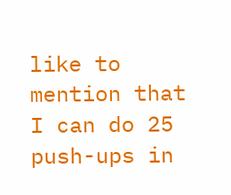like to mention that I can do 25 push-ups in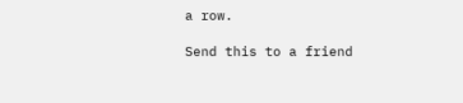a row.

Send this to a friend